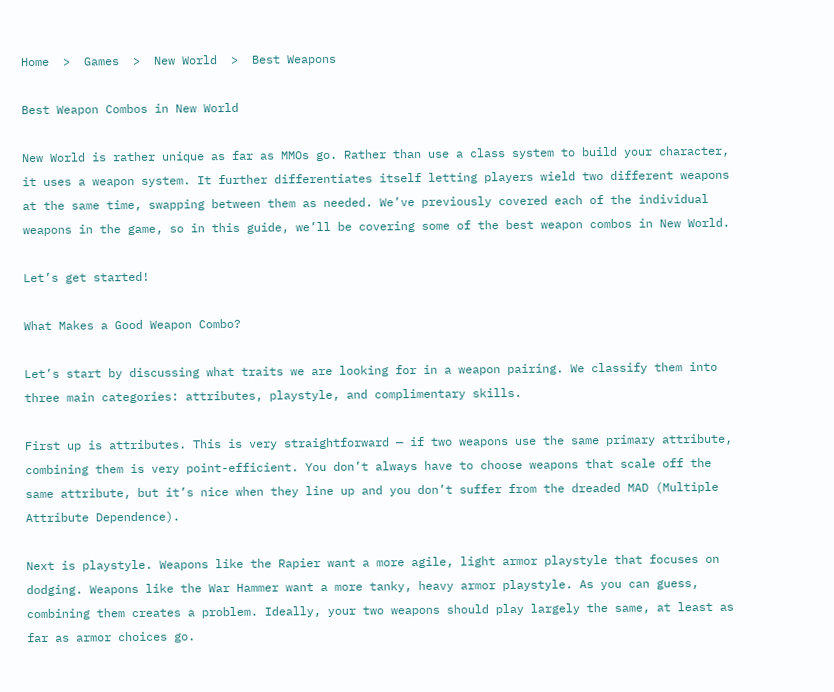Home  >  Games  >  New World  >  Best Weapons

Best Weapon Combos in New World

New World is rather unique as far as MMOs go. Rather than use a class system to build your character, it uses a weapon system. It further differentiates itself letting players wield two different weapons at the same time, swapping between them as needed. We’ve previously covered each of the individual weapons in the game, so in this guide, we’ll be covering some of the best weapon combos in New World.

Let’s get started!

What Makes a Good Weapon Combo?

Let’s start by discussing what traits we are looking for in a weapon pairing. We classify them into three main categories: attributes, playstyle, and complimentary skills.

First up is attributes. This is very straightforward — if two weapons use the same primary attribute, combining them is very point-efficient. You don’t always have to choose weapons that scale off the same attribute, but it’s nice when they line up and you don’t suffer from the dreaded MAD (Multiple Attribute Dependence).

Next is playstyle. Weapons like the Rapier want a more agile, light armor playstyle that focuses on dodging. Weapons like the War Hammer want a more tanky, heavy armor playstyle. As you can guess, combining them creates a problem. Ideally, your two weapons should play largely the same, at least as far as armor choices go.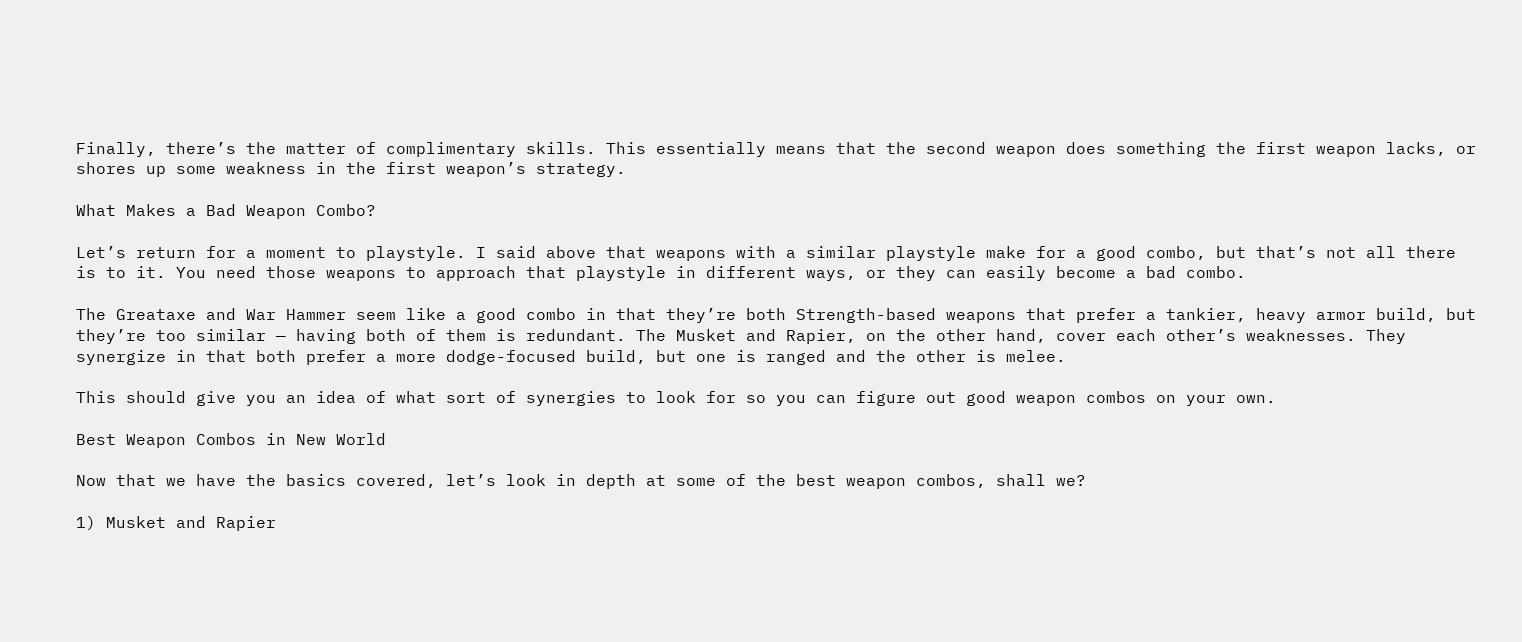Finally, there’s the matter of complimentary skills. This essentially means that the second weapon does something the first weapon lacks, or shores up some weakness in the first weapon’s strategy.

What Makes a Bad Weapon Combo?

Let’s return for a moment to playstyle. I said above that weapons with a similar playstyle make for a good combo, but that’s not all there is to it. You need those weapons to approach that playstyle in different ways, or they can easily become a bad combo.

The Greataxe and War Hammer seem like a good combo in that they’re both Strength-based weapons that prefer a tankier, heavy armor build, but they’re too similar — having both of them is redundant. The Musket and Rapier, on the other hand, cover each other’s weaknesses. They synergize in that both prefer a more dodge-focused build, but one is ranged and the other is melee.

This should give you an idea of what sort of synergies to look for so you can figure out good weapon combos on your own.

Best Weapon Combos in New World

Now that we have the basics covered, let’s look in depth at some of the best weapon combos, shall we?

1) Musket and Rapier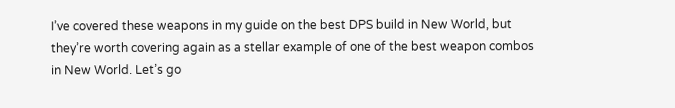I’ve covered these weapons in my guide on the best DPS build in New World, but they’re worth covering again as a stellar example of one of the best weapon combos in New World. Let’s go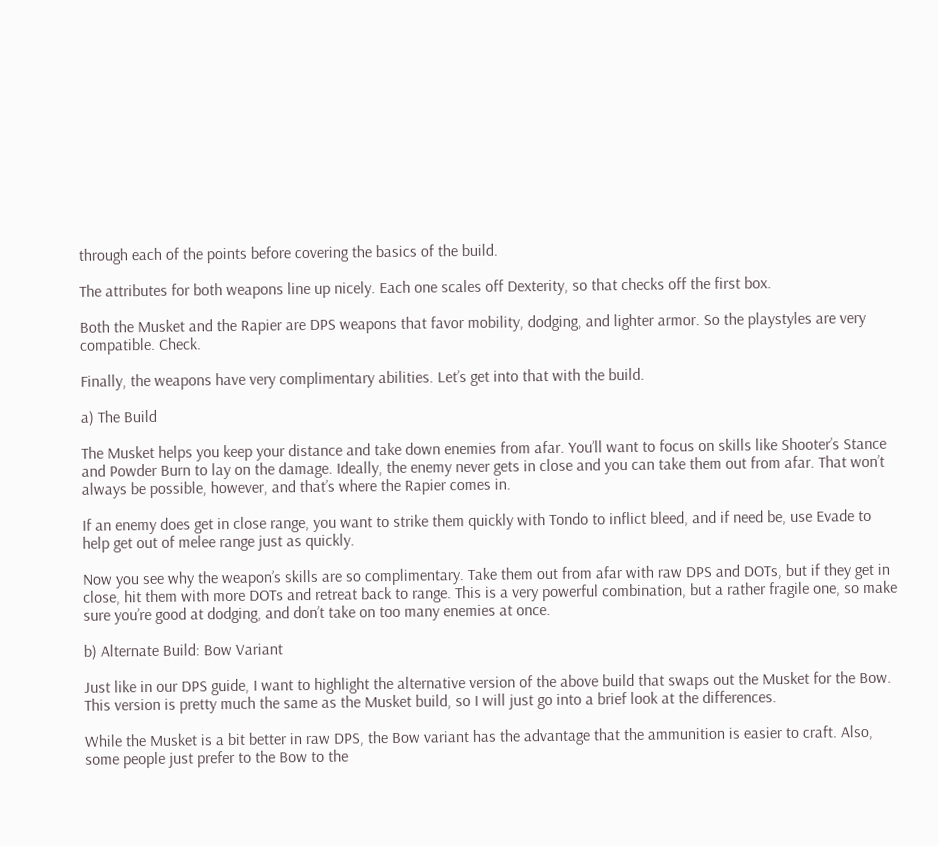through each of the points before covering the basics of the build.

The attributes for both weapons line up nicely. Each one scales off Dexterity, so that checks off the first box.

Both the Musket and the Rapier are DPS weapons that favor mobility, dodging, and lighter armor. So the playstyles are very compatible. Check.

Finally, the weapons have very complimentary abilities. Let’s get into that with the build.

a) The Build

The Musket helps you keep your distance and take down enemies from afar. You’ll want to focus on skills like Shooter’s Stance and Powder Burn to lay on the damage. Ideally, the enemy never gets in close and you can take them out from afar. That won’t always be possible, however, and that’s where the Rapier comes in.

If an enemy does get in close range, you want to strike them quickly with Tondo to inflict bleed, and if need be, use Evade to help get out of melee range just as quickly.

Now you see why the weapon’s skills are so complimentary. Take them out from afar with raw DPS and DOTs, but if they get in close, hit them with more DOTs and retreat back to range. This is a very powerful combination, but a rather fragile one, so make sure you’re good at dodging, and don’t take on too many enemies at once.

b) Alternate Build: Bow Variant

Just like in our DPS guide, I want to highlight the alternative version of the above build that swaps out the Musket for the Bow. This version is pretty much the same as the Musket build, so I will just go into a brief look at the differences.

While the Musket is a bit better in raw DPS, the Bow variant has the advantage that the ammunition is easier to craft. Also, some people just prefer to the Bow to the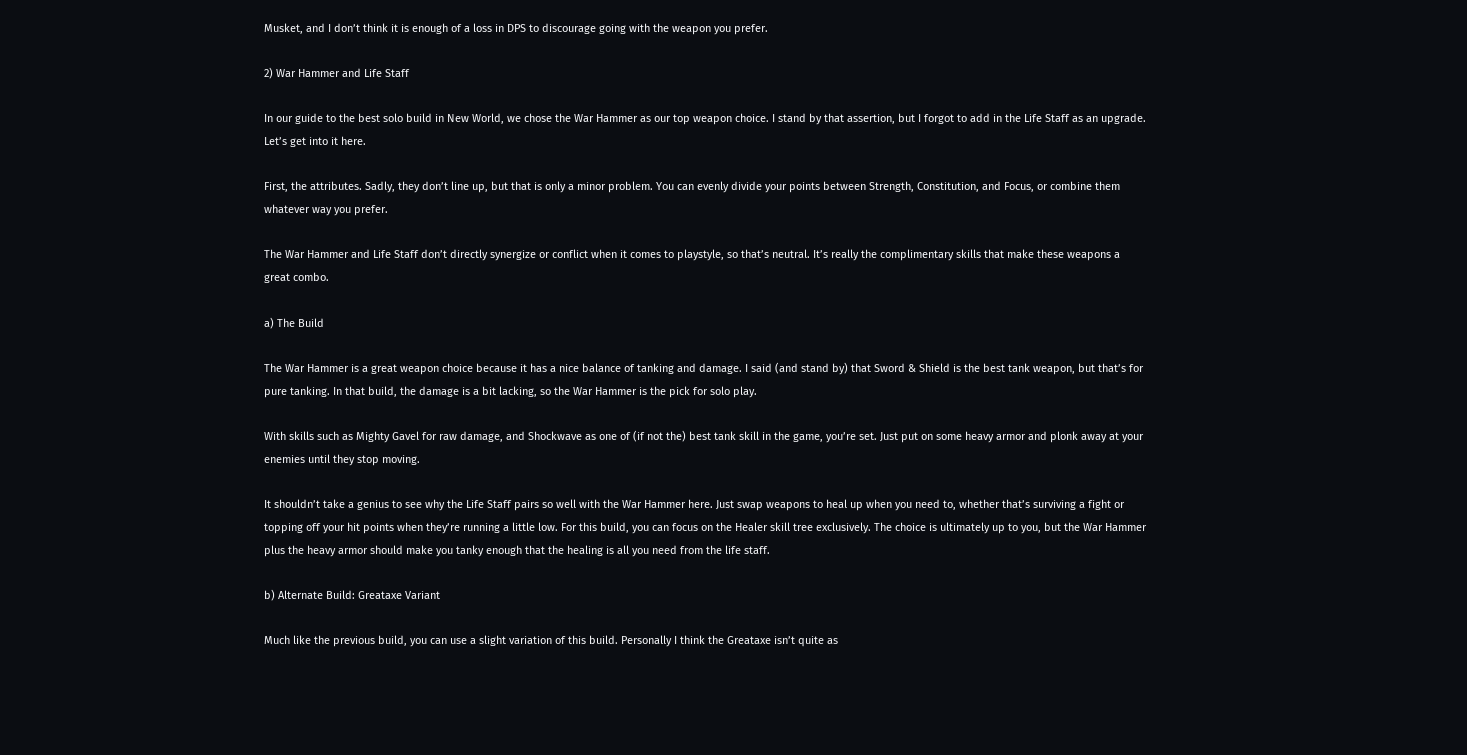Musket, and I don’t think it is enough of a loss in DPS to discourage going with the weapon you prefer.

2) War Hammer and Life Staff

In our guide to the best solo build in New World, we chose the War Hammer as our top weapon choice. I stand by that assertion, but I forgot to add in the Life Staff as an upgrade. Let’s get into it here.

First, the attributes. Sadly, they don’t line up, but that is only a minor problem. You can evenly divide your points between Strength, Constitution, and Focus, or combine them whatever way you prefer.

The War Hammer and Life Staff don’t directly synergize or conflict when it comes to playstyle, so that’s neutral. It’s really the complimentary skills that make these weapons a great combo.

a) The Build

The War Hammer is a great weapon choice because it has a nice balance of tanking and damage. I said (and stand by) that Sword & Shield is the best tank weapon, but that’s for pure tanking. In that build, the damage is a bit lacking, so the War Hammer is the pick for solo play.

With skills such as Mighty Gavel for raw damage, and Shockwave as one of (if not the) best tank skill in the game, you’re set. Just put on some heavy armor and plonk away at your enemies until they stop moving.

It shouldn’t take a genius to see why the Life Staff pairs so well with the War Hammer here. Just swap weapons to heal up when you need to, whether that’s surviving a fight or topping off your hit points when they’re running a little low. For this build, you can focus on the Healer skill tree exclusively. The choice is ultimately up to you, but the War Hammer plus the heavy armor should make you tanky enough that the healing is all you need from the life staff.

b) Alternate Build: Greataxe Variant

Much like the previous build, you can use a slight variation of this build. Personally I think the Greataxe isn’t quite as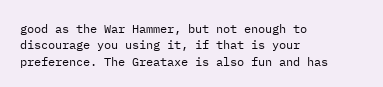good as the War Hammer, but not enough to discourage you using it, if that is your preference. The Greataxe is also fun and has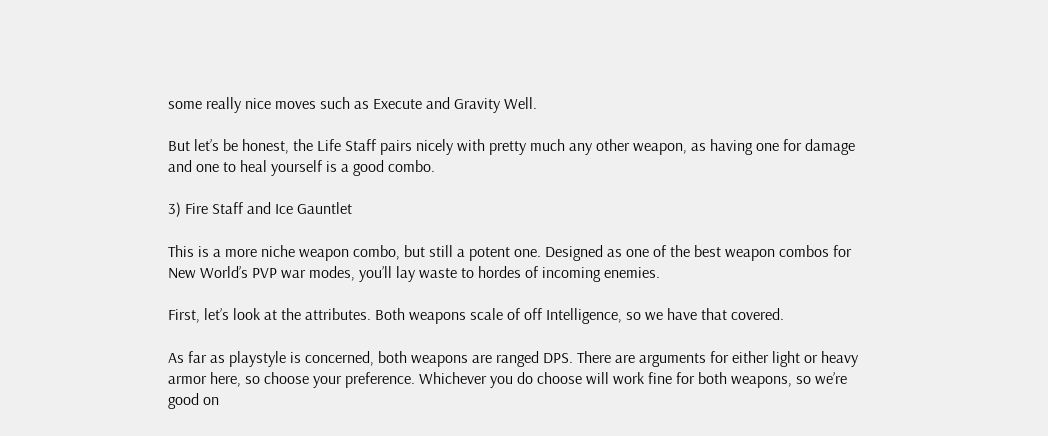some really nice moves such as Execute and Gravity Well.

But let’s be honest, the Life Staff pairs nicely with pretty much any other weapon, as having one for damage and one to heal yourself is a good combo.

3) Fire Staff and Ice Gauntlet

This is a more niche weapon combo, but still a potent one. Designed as one of the best weapon combos for New World’s PVP war modes, you’ll lay waste to hordes of incoming enemies.

First, let’s look at the attributes. Both weapons scale of off Intelligence, so we have that covered.

As far as playstyle is concerned, both weapons are ranged DPS. There are arguments for either light or heavy armor here, so choose your preference. Whichever you do choose will work fine for both weapons, so we’re good on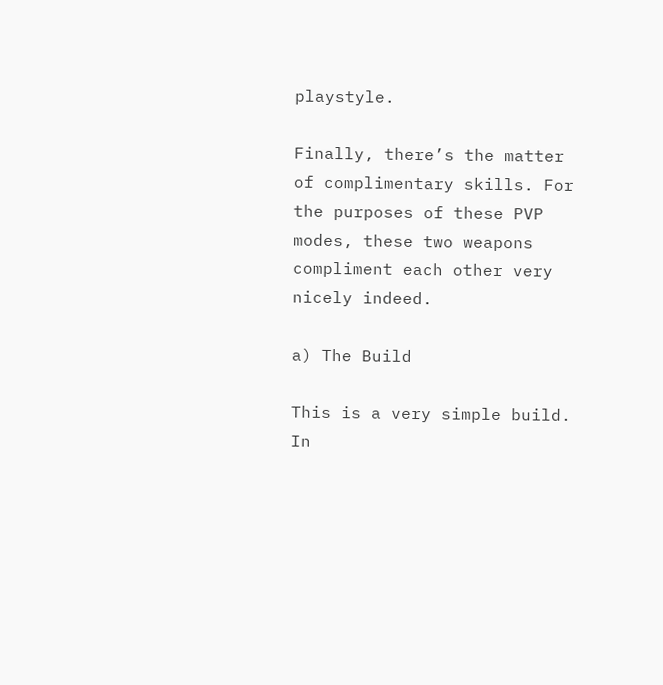playstyle.

Finally, there’s the matter of complimentary skills. For the purposes of these PVP modes, these two weapons compliment each other very nicely indeed.

a) The Build

This is a very simple build. In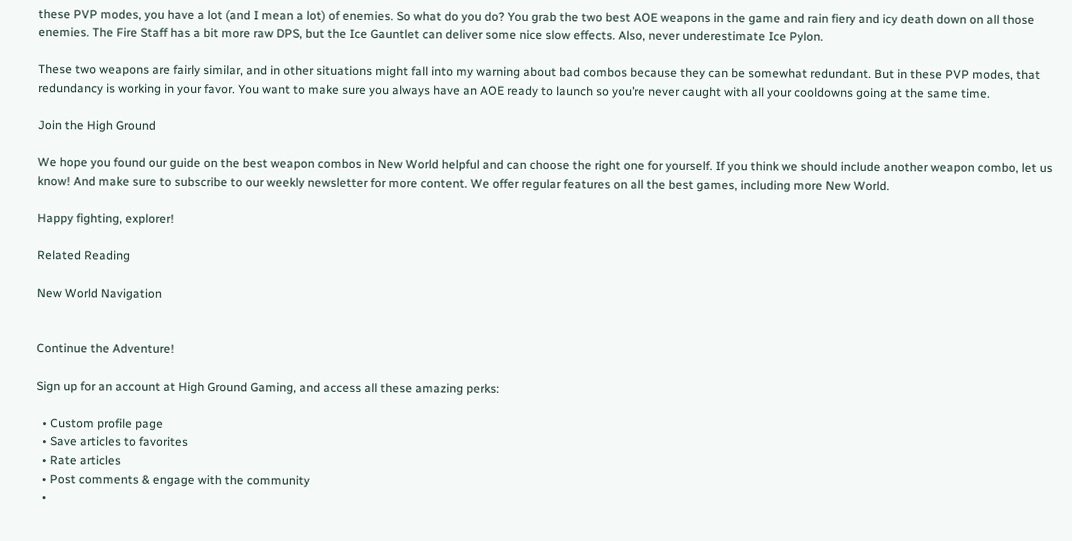these PVP modes, you have a lot (and I mean a lot) of enemies. So what do you do? You grab the two best AOE weapons in the game and rain fiery and icy death down on all those enemies. The Fire Staff has a bit more raw DPS, but the Ice Gauntlet can deliver some nice slow effects. Also, never underestimate Ice Pylon.

These two weapons are fairly similar, and in other situations might fall into my warning about bad combos because they can be somewhat redundant. But in these PVP modes, that redundancy is working in your favor. You want to make sure you always have an AOE ready to launch so you’re never caught with all your cooldowns going at the same time.

Join the High Ground

We hope you found our guide on the best weapon combos in New World helpful and can choose the right one for yourself. If you think we should include another weapon combo, let us know! And make sure to subscribe to our weekly newsletter for more content. We offer regular features on all the best games, including more New World.

Happy fighting, explorer!

Related Reading

New World Navigation


Continue the Adventure!

Sign up for an account at High Ground Gaming, and access all these amazing perks:

  • Custom profile page
  • Save articles to favorites
  • Rate articles
  • Post comments & engage with the community
  •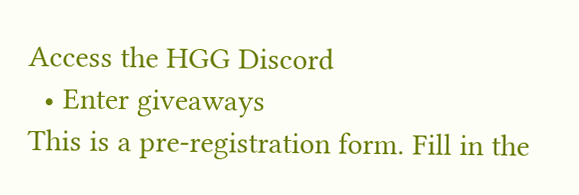Access the HGG Discord
  • Enter giveaways
This is a pre-registration form. Fill in the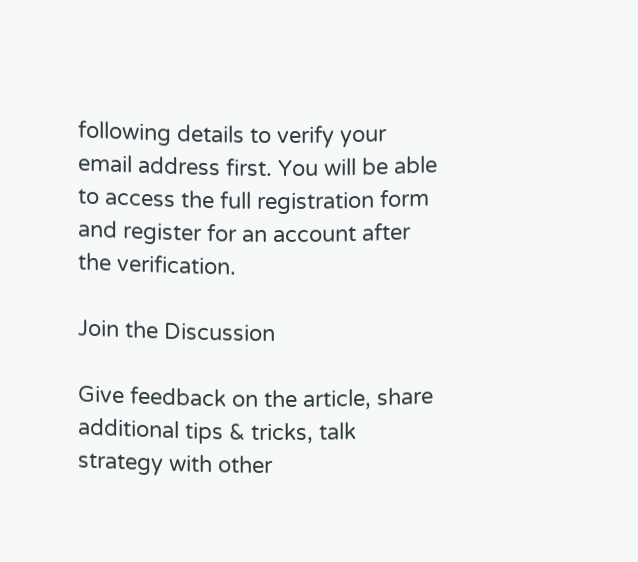following details to verify your email address first. You will be able to access the full registration form and register for an account after the verification.

Join the Discussion

Give feedback on the article, share additional tips & tricks, talk strategy with other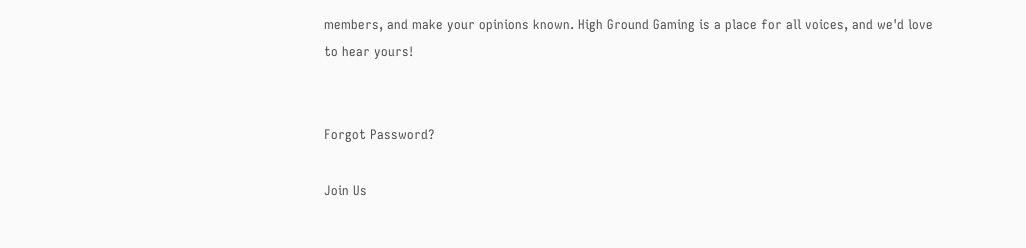members, and make your opinions known. High Ground Gaming is a place for all voices, and we'd love to hear yours!


Forgot Password?

Join Us